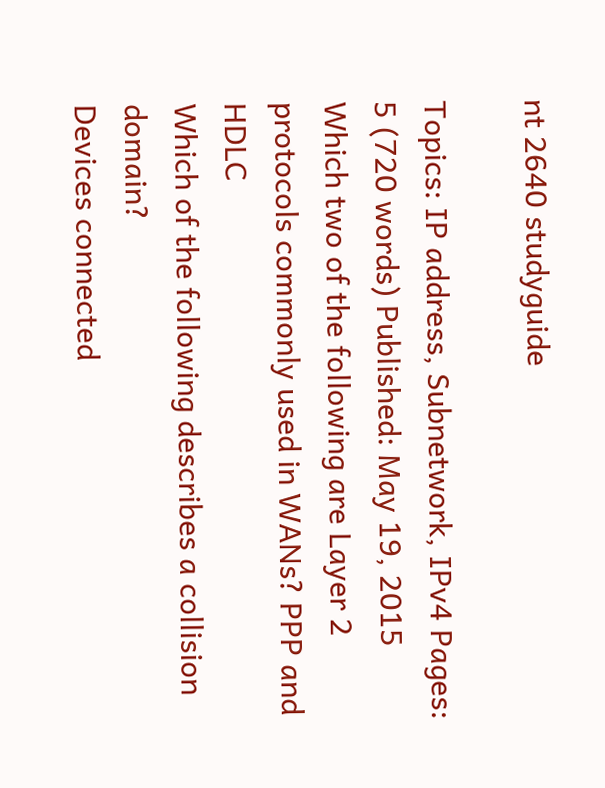nt 2640 studyguide

Topics: IP address, Subnetwork, IPv4 Pages: 5 (720 words) Published: May 19, 2015
Which two of the following are Layer 2 protocols commonly used in WANs? PPP and HDLC
Which of the following describes a collision domain?
Devices connected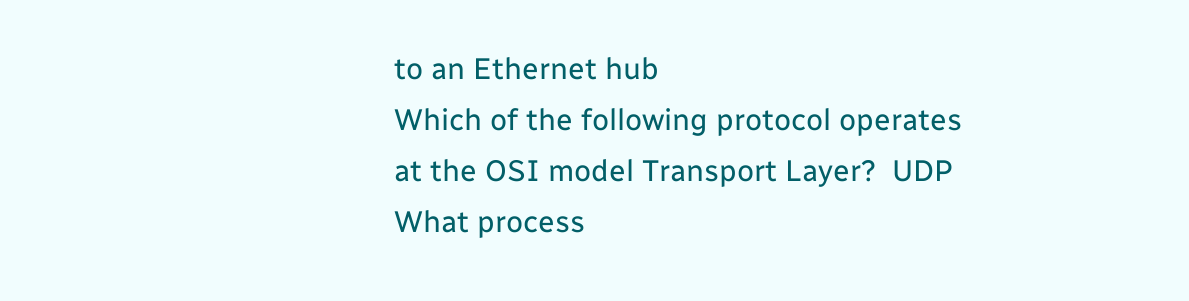to an Ethernet hub
Which of the following protocol operates at the OSI model Transport Layer?  UDP
What process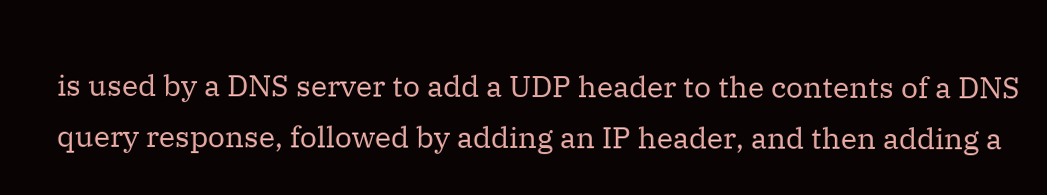is used by a DNS server to add a UDP header to the contents of a DNS query response, followed by adding an IP header, and then adding a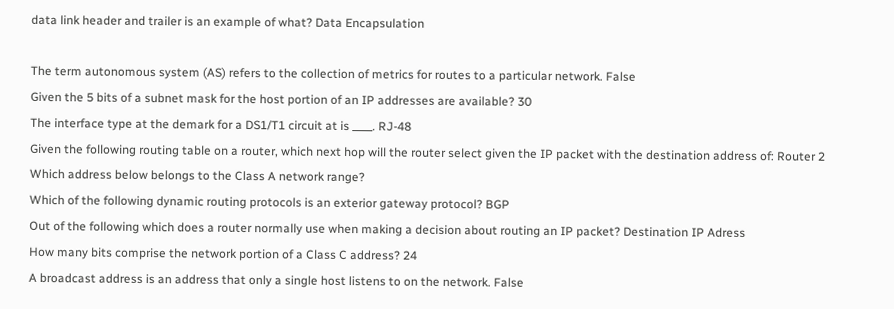data link header and trailer is an example of what? Data Encapsulation

The term autonomous system (AS) refers to the collection of metrics for routes to a particular network. False
Given the 5 bits of a subnet mask for the host portion of an IP addresses are available? 30
The interface type at the demark for a DS1/T1 circuit at is ____. RJ-48
Given the following routing table on a router, which next hop will the router select given the IP packet with the destination address of: Router 2
Which address below belongs to the Class A network range?
Which of the following dynamic routing protocols is an exterior gateway protocol? BGP
Out of the following which does a router normally use when making a decision about routing an IP packet? Destination IP Adress
How many bits comprise the network portion of a Class C address? 24
A broadcast address is an address that only a single host listens to on the network. False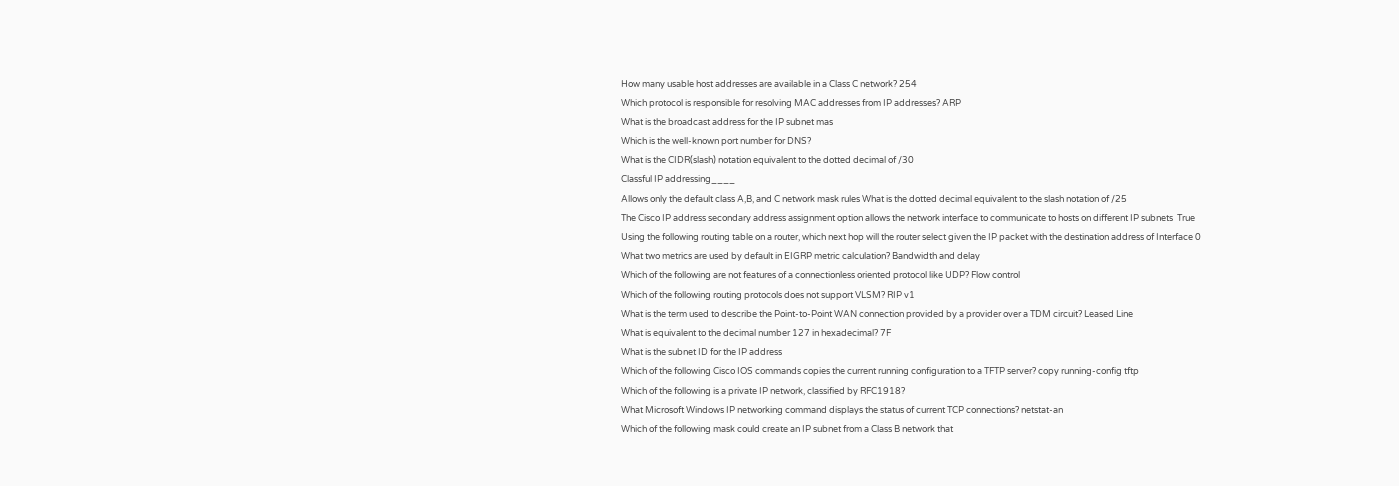How many usable host addresses are available in a Class C network? 254
Which protocol is responsible for resolving MAC addresses from IP addresses? ARP
What is the broadcast address for the IP subnet mas
Which is the well-known port number for DNS?
What is the CIDR(slash) notation equivalent to the dotted decimal of /30
Classful IP addressing____
Allows only the default class A,B, and C network mask rules What is the dotted decimal equivalent to the slash notation of /25
The Cisco IP address secondary address assignment option allows the network interface to communicate to hosts on different IP subnets  True
Using the following routing table on a router, which next hop will the router select given the IP packet with the destination address of Interface 0
What two metrics are used by default in EIGRP metric calculation? Bandwidth and delay
Which of the following are not features of a connectionless oriented protocol like UDP? Flow control
Which of the following routing protocols does not support VLSM? RIP v1
What is the term used to describe the Point-to-Point WAN connection provided by a provider over a TDM circuit? Leased Line
What is equivalent to the decimal number 127 in hexadecimal? 7F
What is the subnet ID for the IP address
Which of the following Cisco IOS commands copies the current running configuration to a TFTP server? copy running-config tftp
Which of the following is a private IP network, classified by RFC1918?
What Microsoft Windows IP networking command displays the status of current TCP connections? netstat-an
Which of the following mask could create an IP subnet from a Class B network that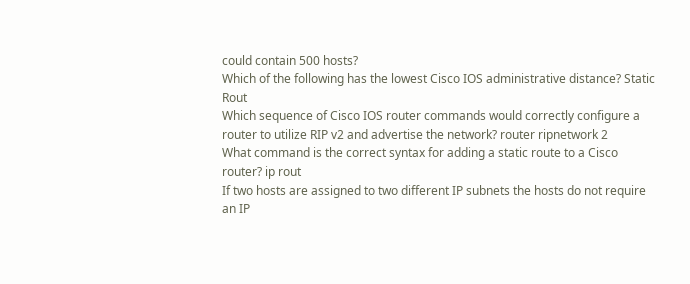could contain 500 hosts?
Which of the following has the lowest Cisco IOS administrative distance? Static Rout
Which sequence of Cisco IOS router commands would correctly configure a router to utilize RIP v2 and advertise the network? router ripnetwork 2
What command is the correct syntax for adding a static route to a Cisco router? ip rout
If two hosts are assigned to two different IP subnets the hosts do not require an IP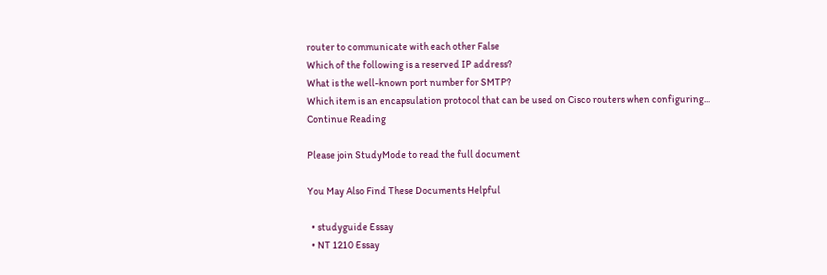router to communicate with each other False
Which of the following is a reserved IP address?
What is the well-known port number for SMTP?
Which item is an encapsulation protocol that can be used on Cisco routers when configuring...
Continue Reading

Please join StudyMode to read the full document

You May Also Find These Documents Helpful

  • studyguide Essay
  • NT 1210 Essay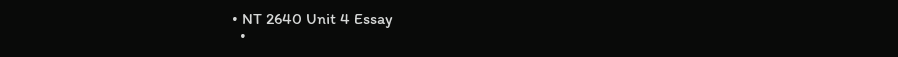• NT 2640 Unit 4 Essay
  •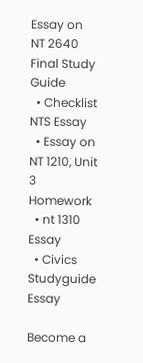Essay on NT 2640 Final Study Guide
  • Checklist NTS Essay
  • Essay on NT 1210, Unit 3 Homework
  • nt 1310 Essay
  • Civics Studyguide Essay

Become a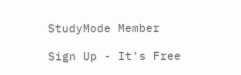StudyMode Member

Sign Up - It's Free